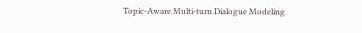Topic-Aware Multi-turn Dialogue Modeling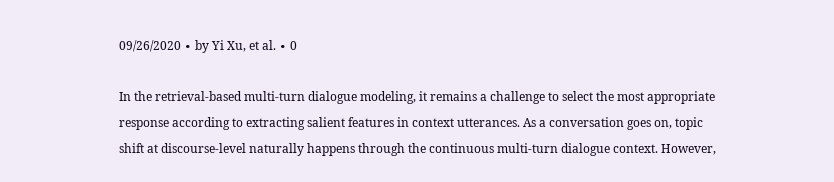09/26/2020 ∙ by Yi Xu, et al. ∙ 0

In the retrieval-based multi-turn dialogue modeling, it remains a challenge to select the most appropriate response according to extracting salient features in context utterances. As a conversation goes on, topic shift at discourse-level naturally happens through the continuous multi-turn dialogue context. However,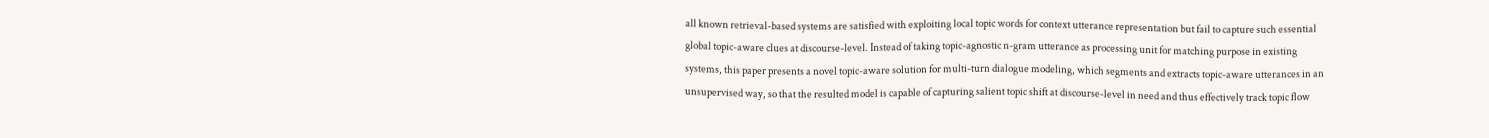all known retrieval-based systems are satisfied with exploiting local topic words for context utterance representation but fail to capture such essential global topic-aware clues at discourse-level. Instead of taking topic-agnostic n-gram utterance as processing unit for matching purpose in existing systems, this paper presents a novel topic-aware solution for multi-turn dialogue modeling, which segments and extracts topic-aware utterances in an unsupervised way, so that the resulted model is capable of capturing salient topic shift at discourse-level in need and thus effectively track topic flow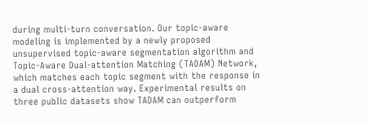during multi-turn conversation. Our topic-aware modeling is implemented by a newly proposed unsupervised topic-aware segmentation algorithm and Topic-Aware Dual-attention Matching (TADAM) Network, which matches each topic segment with the response in a dual cross-attention way. Experimental results on three public datasets show TADAM can outperform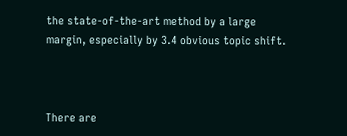the state-of-the-art method by a large margin, especially by 3.4 obvious topic shift.



There are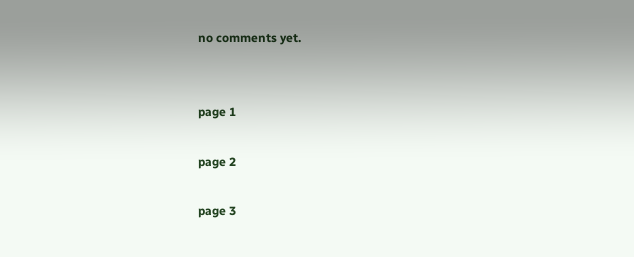no comments yet.


page 1

page 2

page 3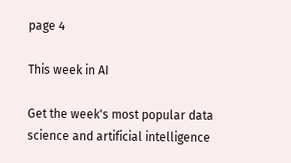page 4

This week in AI

Get the week's most popular data science and artificial intelligence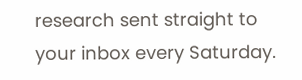research sent straight to your inbox every Saturday.